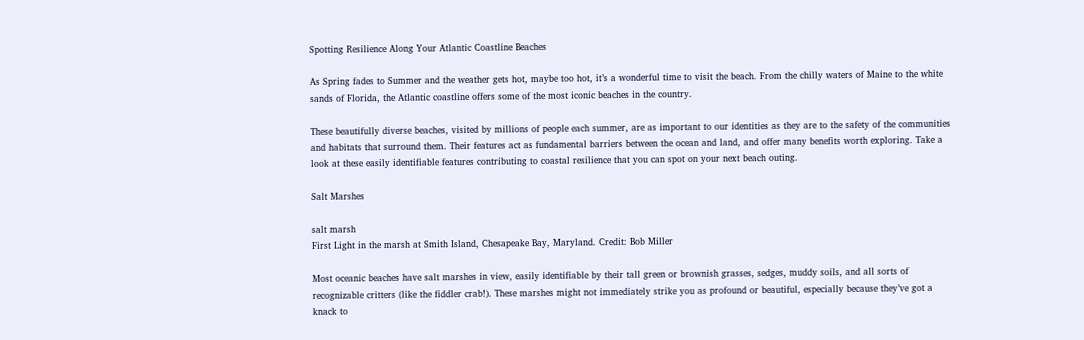Spotting Resilience Along Your Atlantic Coastline Beaches

As Spring fades to Summer and the weather gets hot, maybe too hot, it’s a wonderful time to visit the beach. From the chilly waters of Maine to the white sands of Florida, the Atlantic coastline offers some of the most iconic beaches in the country.

These beautifully diverse beaches, visited by millions of people each summer, are as important to our identities as they are to the safety of the communities and habitats that surround them. Their features act as fundamental barriers between the ocean and land, and offer many benefits worth exploring. Take a look at these easily identifiable features contributing to coastal resilience that you can spot on your next beach outing.

Salt Marshes

salt marsh
First Light in the marsh at Smith Island, Chesapeake Bay, Maryland. Credit: Bob Miller

Most oceanic beaches have salt marshes in view, easily identifiable by their tall green or brownish grasses, sedges, muddy soils, and all sorts of recognizable critters (like the fiddler crab!). These marshes might not immediately strike you as profound or beautiful, especially because they’ve got a knack to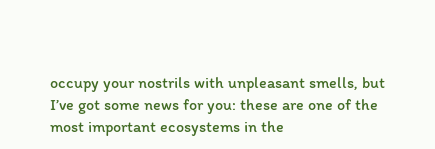occupy your nostrils with unpleasant smells, but I’ve got some news for you: these are one of the most important ecosystems in the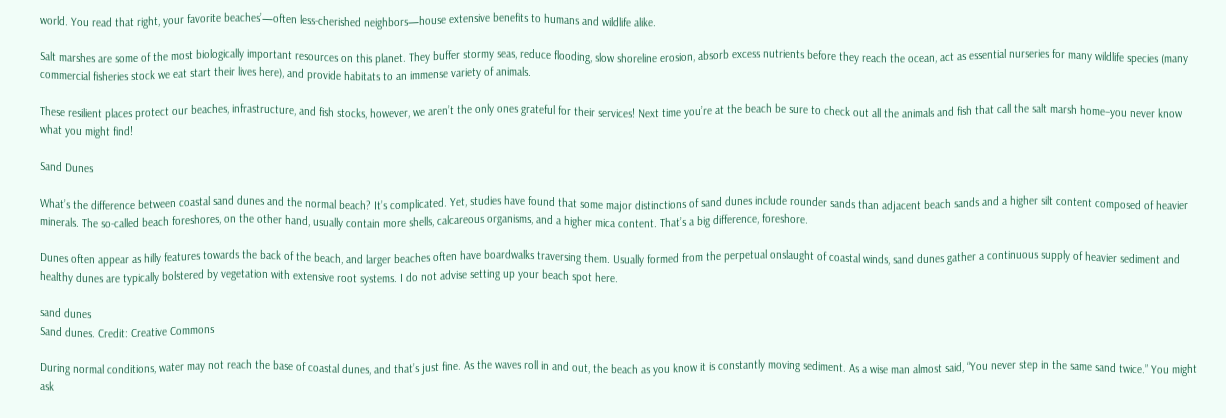world. You read that right, your favorite beaches’—often less-cherished neighbors—house extensive benefits to humans and wildlife alike.

Salt marshes are some of the most biologically important resources on this planet. They buffer stormy seas, reduce flooding, slow shoreline erosion, absorb excess nutrients before they reach the ocean, act as essential nurseries for many wildlife species (many commercial fisheries stock we eat start their lives here), and provide habitats to an immense variety of animals.

These resilient places protect our beaches, infrastructure, and fish stocks, however, we aren’t the only ones grateful for their services! Next time you’re at the beach be sure to check out all the animals and fish that call the salt marsh home–you never know what you might find!

Sand Dunes

What’s the difference between coastal sand dunes and the normal beach? It’s complicated. Yet, studies have found that some major distinctions of sand dunes include rounder sands than adjacent beach sands and a higher silt content composed of heavier minerals. The so-called beach foreshores, on the other hand, usually contain more shells, calcareous organisms, and a higher mica content. That’s a big difference, foreshore.

Dunes often appear as hilly features towards the back of the beach, and larger beaches often have boardwalks traversing them. Usually formed from the perpetual onslaught of coastal winds, sand dunes gather a continuous supply of heavier sediment and healthy dunes are typically bolstered by vegetation with extensive root systems. I do not advise setting up your beach spot here.

sand dunes
Sand dunes. Credit: Creative Commons

During normal conditions, water may not reach the base of coastal dunes, and that’s just fine. As the waves roll in and out, the beach as you know it is constantly moving sediment. As a wise man almost said, “You never step in the same sand twice.” You might ask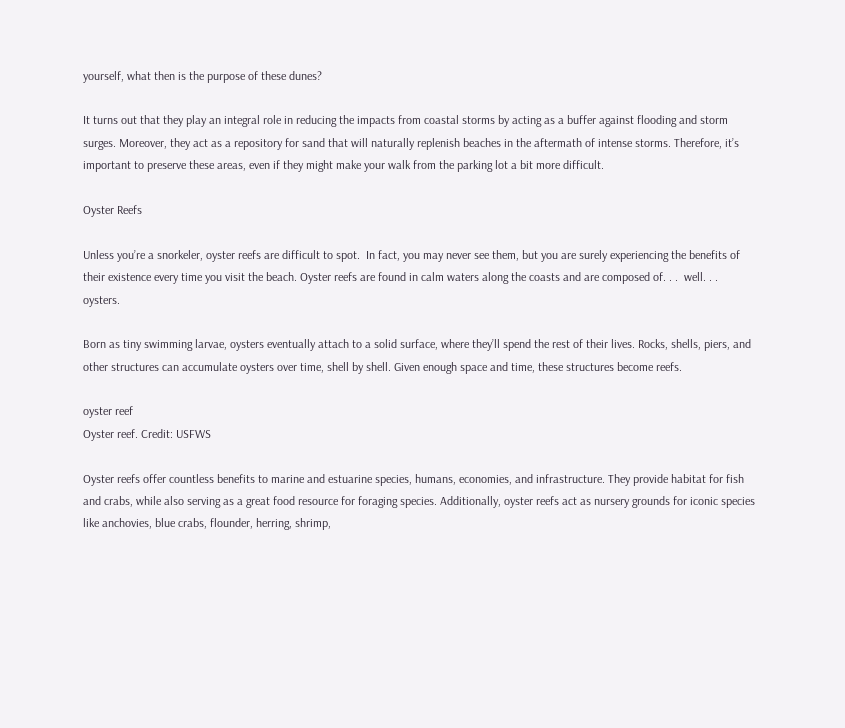yourself, what then is the purpose of these dunes?

It turns out that they play an integral role in reducing the impacts from coastal storms by acting as a buffer against flooding and storm surges. Moreover, they act as a repository for sand that will naturally replenish beaches in the aftermath of intense storms. Therefore, it’s important to preserve these areas, even if they might make your walk from the parking lot a bit more difficult.

Oyster Reefs

Unless you’re a snorkeler, oyster reefs are difficult to spot.  In fact, you may never see them, but you are surely experiencing the benefits of their existence every time you visit the beach. Oyster reefs are found in calm waters along the coasts and are composed of. . .  well. . .  oysters.

Born as tiny swimming larvae, oysters eventually attach to a solid surface, where they’ll spend the rest of their lives. Rocks, shells, piers, and other structures can accumulate oysters over time, shell by shell. Given enough space and time, these structures become reefs.

oyster reef
Oyster reef. Credit: USFWS

Oyster reefs offer countless benefits to marine and estuarine species, humans, economies, and infrastructure. They provide habitat for fish and crabs, while also serving as a great food resource for foraging species. Additionally, oyster reefs act as nursery grounds for iconic species like anchovies, blue crabs, flounder, herring, shrimp,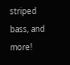striped bass, and more!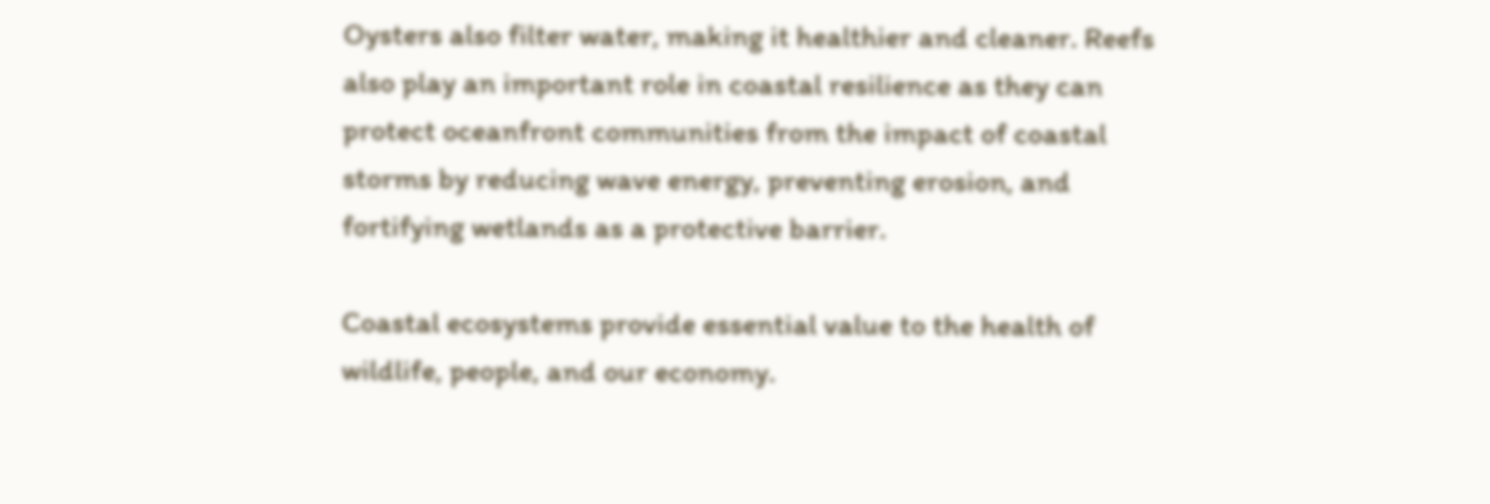Oysters also filter water, making it healthier and cleaner. Reefs also play an important role in coastal resilience as they can protect oceanfront communities from the impact of coastal storms by reducing wave energy, preventing erosion, and fortifying wetlands as a protective barrier.

Coastal ecosystems provide essential value to the health of wildlife, people, and our economy.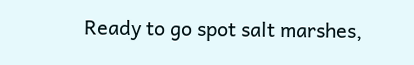Ready to go spot salt marshes,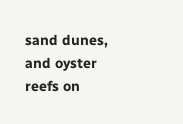sand dunes, and oyster reefs on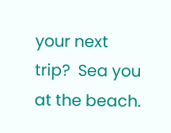your next trip?  Sea you at the beach.